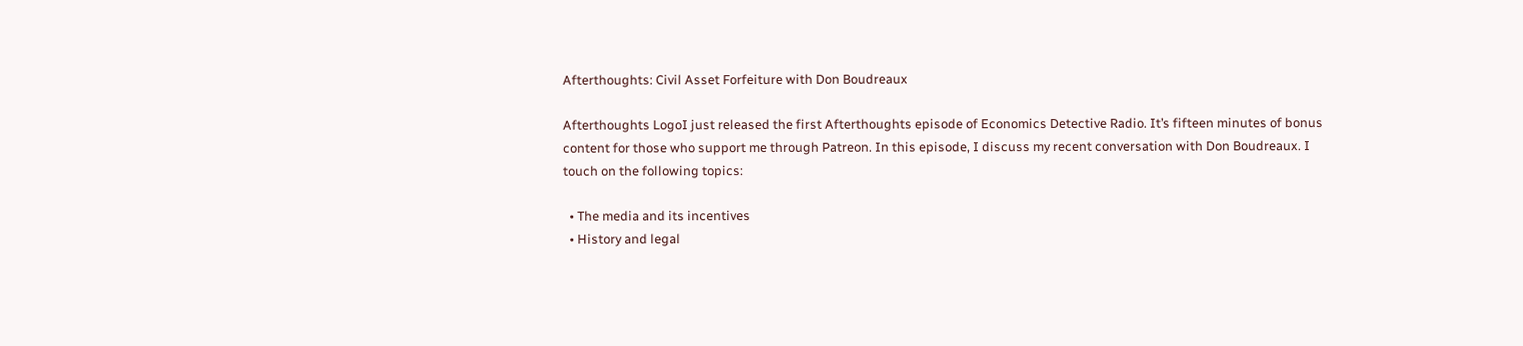Afterthoughts: Civil Asset Forfeiture with Don Boudreaux

Afterthoughts LogoI just released the first Afterthoughts episode of Economics Detective Radio. It’s fifteen minutes of bonus content for those who support me through Patreon. In this episode, I discuss my recent conversation with Don Boudreaux. I touch on the following topics:

  • The media and its incentives
  • History and legal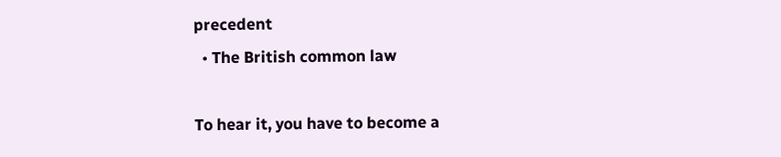precedent
  • The British common law

To hear it, you have to become a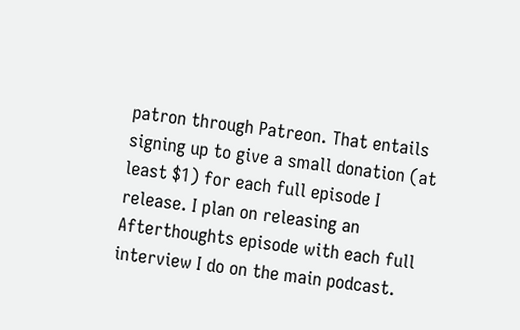patron through Patreon. That entails signing up to give a small donation (at least $1) for each full episode I release. I plan on releasing an Afterthoughts episode with each full interview I do on the main podcast.